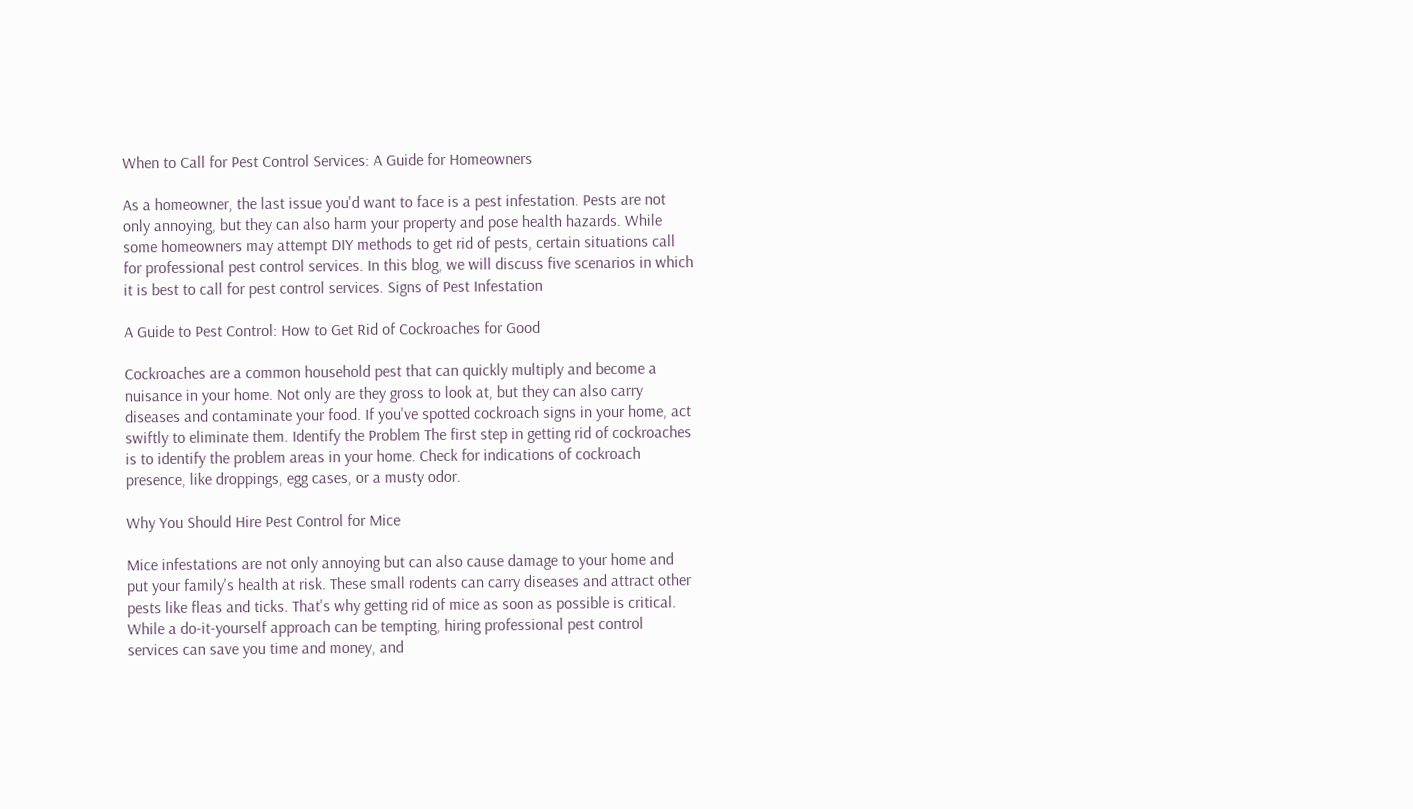When to Call for Pest Control Services: A Guide for Homeowners

As a homeowner, the last issue you'd want to face is a pest infestation. Pests are not only annoying, but they can also harm your property and pose health hazards. While some homeowners may attempt DIY methods to get rid of pests, certain situations call for professional pest control services. In this blog, we will discuss five scenarios in which it is best to call for pest control services. Signs of Pest Infestation

A Guide to Pest Control: How to Get Rid of Cockroaches for Good

Cockroaches are a common household pest that can quickly multiply and become a nuisance in your home. Not only are they gross to look at, but they can also carry diseases and contaminate your food. If you've spotted cockroach signs in your home, act swiftly to eliminate them. Identify the Problem The first step in getting rid of cockroaches is to identify the problem areas in your home. Check for indications of cockroach presence, like droppings, egg cases, or a musty odor.

Why You Should Hire Pest Control for Mice

Mice infestations are not only annoying but can also cause damage to your home and put your family's health at risk. These small rodents can carry diseases and attract other pests like fleas and ticks. That's why getting rid of mice as soon as possible is critical. While a do-it-yourself approach can be tempting, hiring professional pest control services can save you time and money, and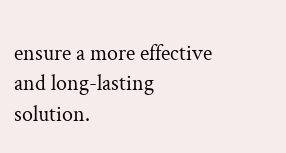ensure a more effective and long-lasting solution.